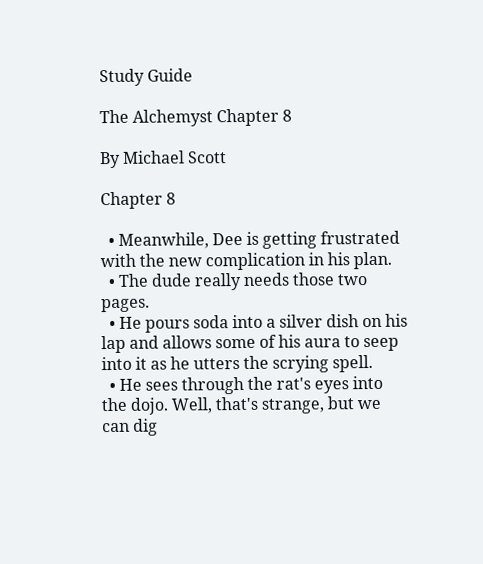Study Guide

The Alchemyst Chapter 8

By Michael Scott

Chapter 8

  • Meanwhile, Dee is getting frustrated with the new complication in his plan.
  • The dude really needs those two pages.
  • He pours soda into a silver dish on his lap and allows some of his aura to seep into it as he utters the scrying spell.
  • He sees through the rat's eyes into the dojo. Well, that's strange, but we can dig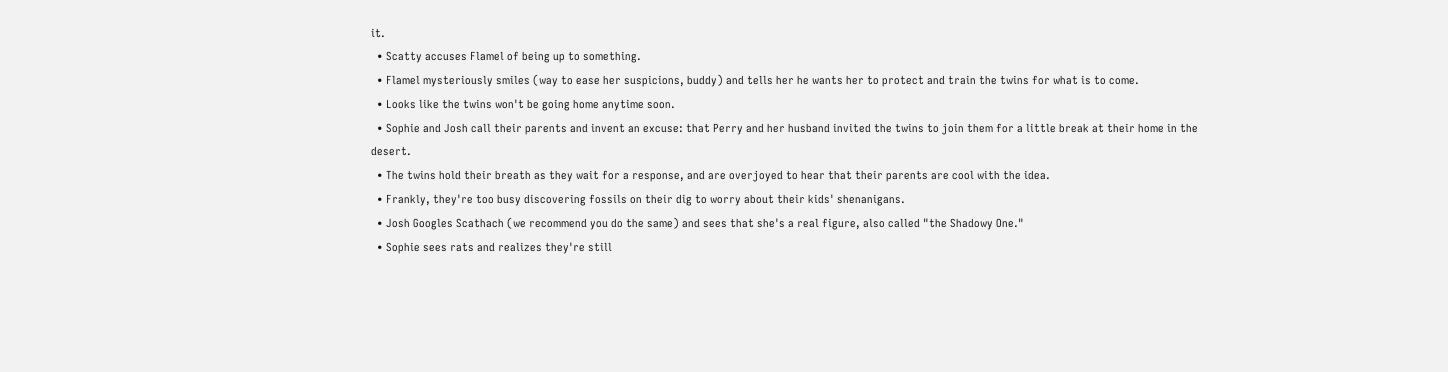it.
  • Scatty accuses Flamel of being up to something.
  • Flamel mysteriously smiles (way to ease her suspicions, buddy) and tells her he wants her to protect and train the twins for what is to come.
  • Looks like the twins won't be going home anytime soon.
  • Sophie and Josh call their parents and invent an excuse: that Perry and her husband invited the twins to join them for a little break at their home in the desert.
  • The twins hold their breath as they wait for a response, and are overjoyed to hear that their parents are cool with the idea.
  • Frankly, they're too busy discovering fossils on their dig to worry about their kids' shenanigans.
  • Josh Googles Scathach (we recommend you do the same) and sees that she's a real figure, also called "the Shadowy One."
  • Sophie sees rats and realizes they're still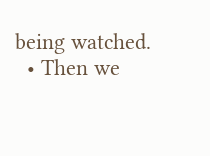being watched.
  • Then we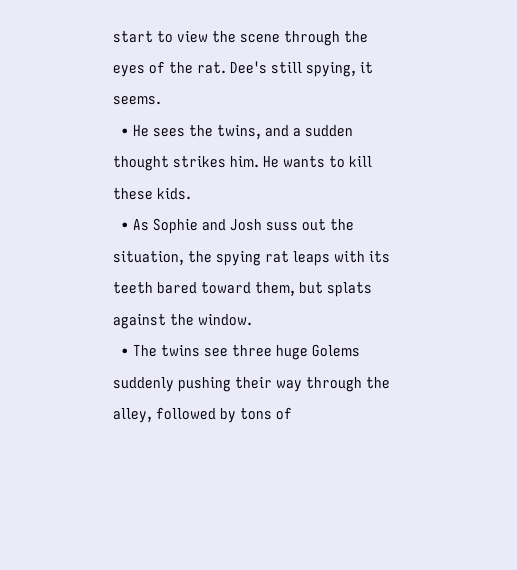start to view the scene through the eyes of the rat. Dee's still spying, it seems.
  • He sees the twins, and a sudden thought strikes him. He wants to kill these kids.
  • As Sophie and Josh suss out the situation, the spying rat leaps with its teeth bared toward them, but splats against the window.
  • The twins see three huge Golems suddenly pushing their way through the alley, followed by tons of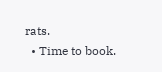rats.
  • Time to book.